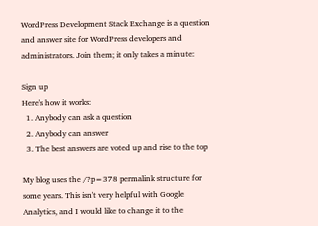WordPress Development Stack Exchange is a question and answer site for WordPress developers and administrators. Join them; it only takes a minute:

Sign up
Here's how it works:
  1. Anybody can ask a question
  2. Anybody can answer
  3. The best answers are voted up and rise to the top

My blog uses the /?p=378 permalink structure for some years. This isn't very helpful with Google Analytics, and I would like to change it to the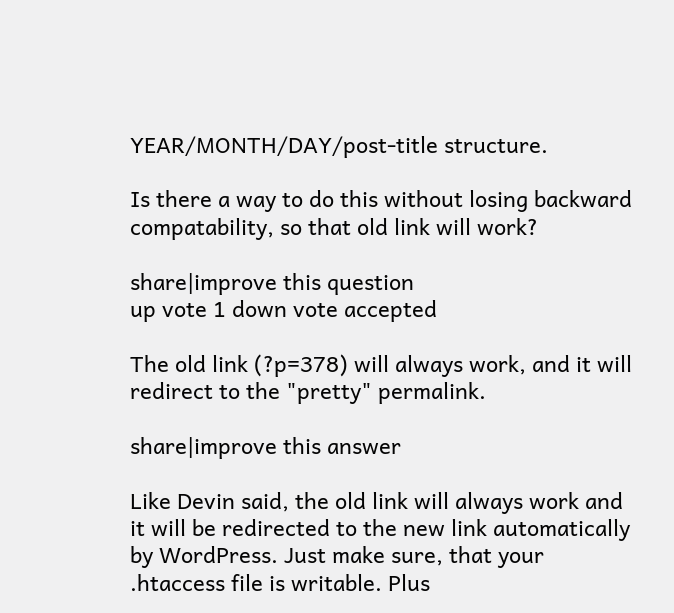YEAR/MONTH/DAY/post-title structure.

Is there a way to do this without losing backward compatability, so that old link will work?

share|improve this question
up vote 1 down vote accepted

The old link (?p=378) will always work, and it will redirect to the "pretty" permalink.

share|improve this answer

Like Devin said, the old link will always work and it will be redirected to the new link automatically by WordPress. Just make sure, that your .htaccess file is writable. Plus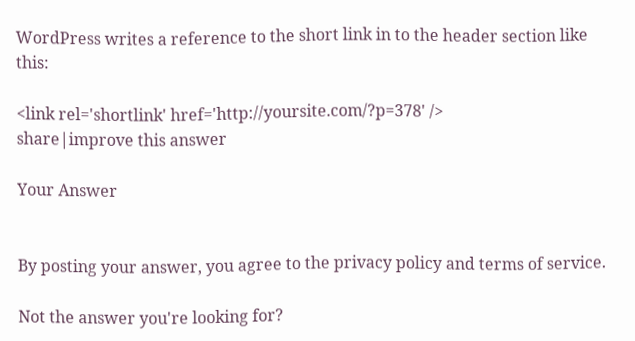WordPress writes a reference to the short link in to the header section like this:

<link rel='shortlink' href='http://yoursite.com/?p=378' />
share|improve this answer

Your Answer


By posting your answer, you agree to the privacy policy and terms of service.

Not the answer you're looking for?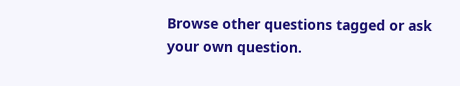Browse other questions tagged or ask your own question.